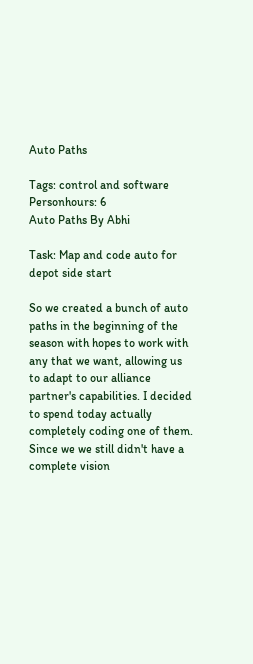Auto Paths

Tags: control and software
Personhours: 6
Auto Paths By Abhi

Task: Map and code auto for depot side start

So we created a bunch of auto paths in the beginning of the season with hopes to work with any that we want, allowing us to adapt to our alliance partner's capabilities. I decided to spend today actually completely coding one of them. Since we we still didn't have a complete vision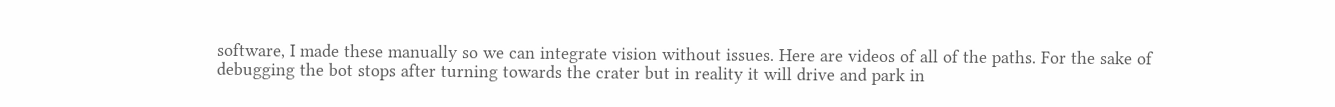software, I made these manually so we can integrate vision without issues. Here are videos of all of the paths. For the sake of debugging the bot stops after turning towards the crater but in reality it will drive and park in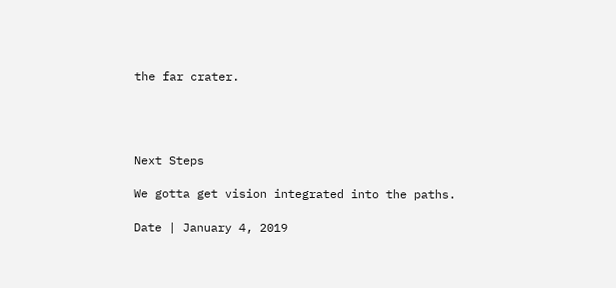the far crater.




Next Steps

We gotta get vision integrated into the paths.

Date | January 4, 2019